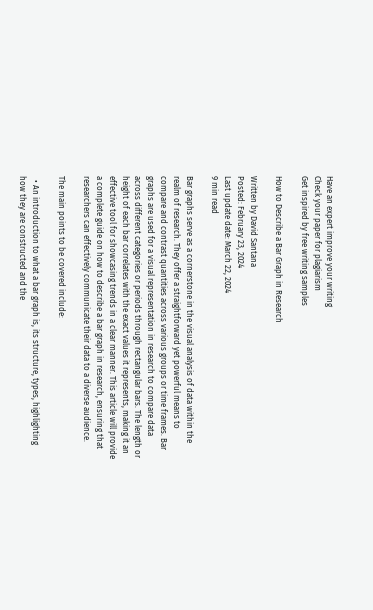Have an expert improve your writing
Check your paper for plagiarism
Get inspired by free writing samples

How to Describe a Bar Graph in Research

Written by David Santana
Posted: February 23, 2024
Last update date: March 22, 2024
9 min read

Bar graphs serve as a cornerstone in the visual analysis of data within the realm of research. They offer a straightforward yet powerful means to compare and contrast quantities across various groups or time frames. Bar graphs are used for a visual representation in research to compare data across different categories or periods through rectangular bars. The length or height of each bar correlates with the exact values it represents, making it an effective tool for showcasing trends in a clear manner. This article will provide a complete guide on how to describe a bar graph in research, ensuring that researchers can effectively communicate their data to a diverse audience.

The main points to be covered include:

  • An introduction to what a bar graph is, its structure, types, highlighting how they are constructed and the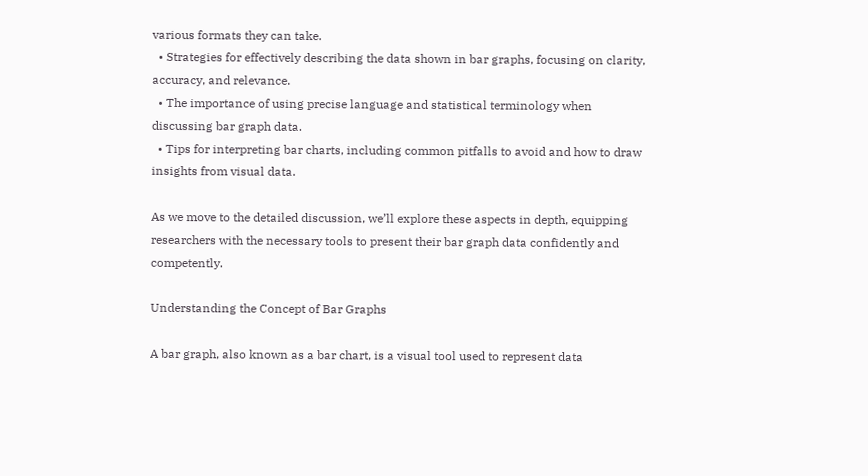various formats they can take.
  • Strategies for effectively describing the data shown in bar graphs, focusing on clarity, accuracy, and relevance.
  • The importance of using precise language and statistical terminology when discussing bar graph data.
  • Tips for interpreting bar charts, including common pitfalls to avoid and how to draw insights from visual data.

As we move to the detailed discussion, we’ll explore these aspects in depth, equipping researchers with the necessary tools to present their bar graph data confidently and competently.

Understanding the Concept of Bar Graphs

A bar graph, also known as a bar chart, is a visual tool used to represent data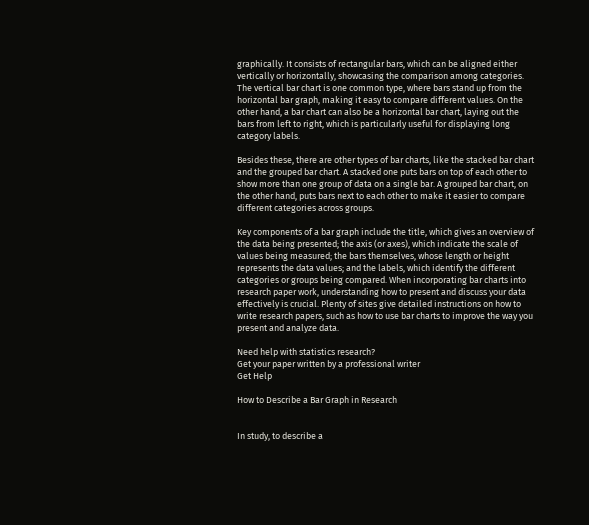graphically. It consists of rectangular bars, which can be aligned either vertically or horizontally, showcasing the comparison among categories. The vertical bar chart is one common type, where bars stand up from the horizontal bar graph, making it easy to compare different values. On the other hand, a bar chart can also be a horizontal bar chart, laying out the bars from left to right, which is particularly useful for displaying long category labels.

Besides these, there are other types of bar charts, like the stacked bar chart and the grouped bar chart. A stacked one puts bars on top of each other to show more than one group of data on a single bar. A grouped bar chart, on the other hand, puts bars next to each other to make it easier to compare different categories across groups.

Key components of a bar graph include the title, which gives an overview of the data being presented; the axis (or axes), which indicate the scale of values being measured; the bars themselves, whose length or height represents the data values; and the labels, which identify the different categories or groups being compared. When incorporating bar charts into research paper work, understanding how to present and discuss your data effectively is crucial. Plenty of sites give detailed instructions on how to write research papers, such as how to use bar charts to improve the way you present and analyze data.

Need help with statistics research?
Get your paper written by a professional writer
Get Help

How to Describe a Bar Graph in Research


In study, to describe a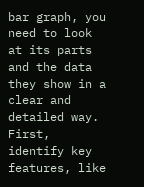bar graph, you need to look at its parts and the data they show in a clear and detailed way. First, identify key features, like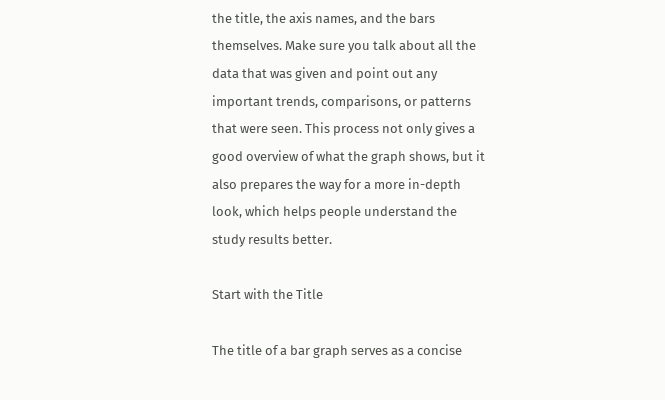the title, the axis names, and the bars themselves. Make sure you talk about all the data that was given and point out any important trends, comparisons, or patterns that were seen. This process not only gives a good overview of what the graph shows, but it also prepares the way for a more in-depth look, which helps people understand the study results better.

Start with the Title

The title of a bar graph serves as a concise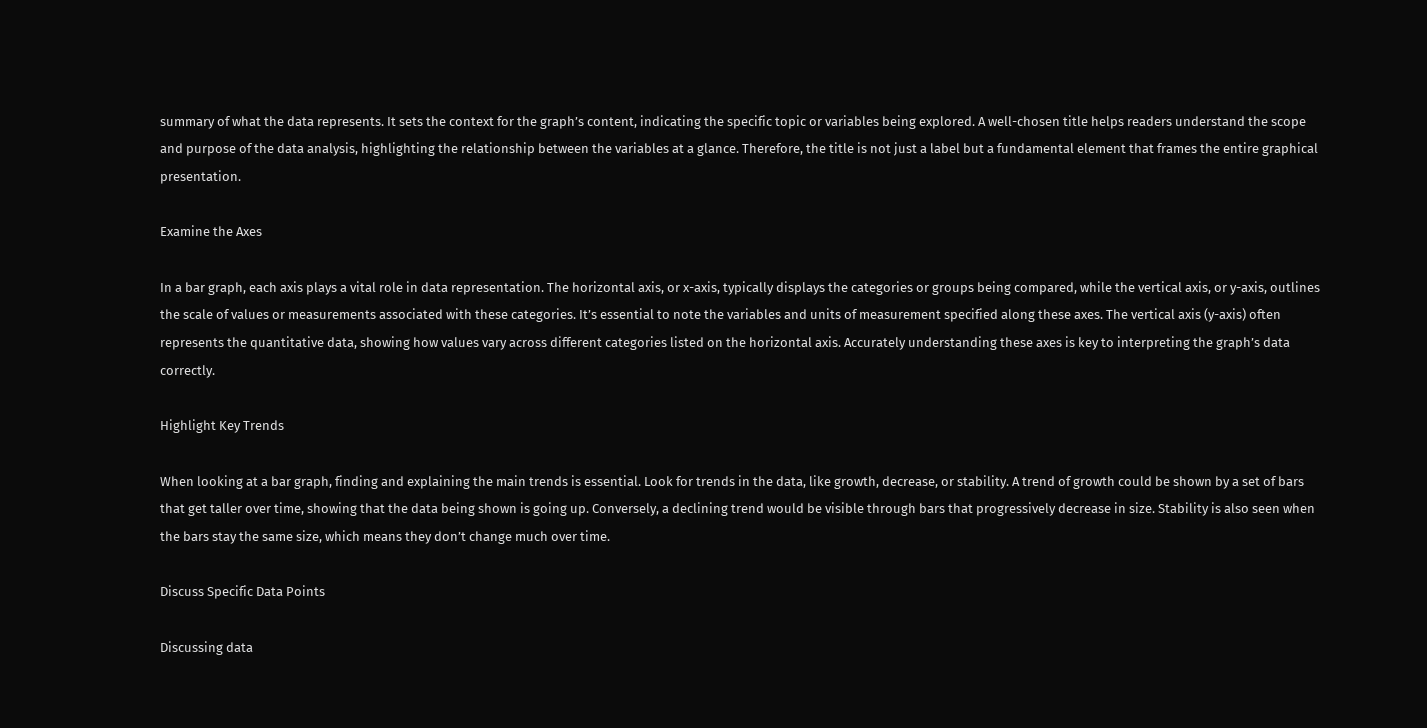summary of what the data represents. It sets the context for the graph’s content, indicating the specific topic or variables being explored. A well-chosen title helps readers understand the scope and purpose of the data analysis, highlighting the relationship between the variables at a glance. Therefore, the title is not just a label but a fundamental element that frames the entire graphical presentation.

Examine the Axes

In a bar graph, each axis plays a vital role in data representation. The horizontal axis, or x-axis, typically displays the categories or groups being compared, while the vertical axis, or y-axis, outlines the scale of values or measurements associated with these categories. It’s essential to note the variables and units of measurement specified along these axes. The vertical axis (y-axis) often represents the quantitative data, showing how values vary across different categories listed on the horizontal axis. Accurately understanding these axes is key to interpreting the graph’s data correctly.

Highlight Key Trends

When looking at a bar graph, finding and explaining the main trends is essential. Look for trends in the data, like growth, decrease, or stability. A trend of growth could be shown by a set of bars that get taller over time, showing that the data being shown is going up. Conversely, a declining trend would be visible through bars that progressively decrease in size. Stability is also seen when the bars stay the same size, which means they don’t change much over time.

Discuss Specific Data Points

Discussing data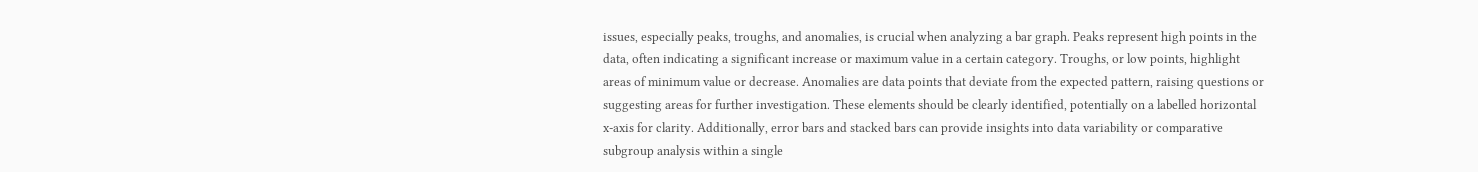issues, especially peaks, troughs, and anomalies, is crucial when analyzing a bar graph. Peaks represent high points in the data, often indicating a significant increase or maximum value in a certain category. Troughs, or low points, highlight areas of minimum value or decrease. Anomalies are data points that deviate from the expected pattern, raising questions or suggesting areas for further investigation. These elements should be clearly identified, potentially on a labelled horizontal x-axis for clarity. Additionally, error bars and stacked bars can provide insights into data variability or comparative subgroup analysis within a single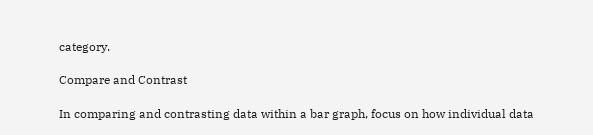category.

Compare and Contrast

In comparing and contrasting data within a bar graph, focus on how individual data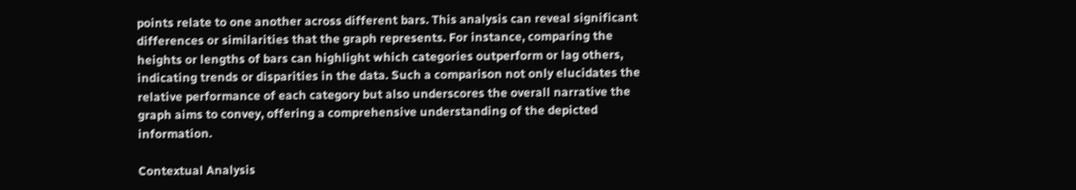points relate to one another across different bars. This analysis can reveal significant differences or similarities that the graph represents. For instance, comparing the heights or lengths of bars can highlight which categories outperform or lag others, indicating trends or disparities in the data. Such a comparison not only elucidates the relative performance of each category but also underscores the overall narrative the graph aims to convey, offering a comprehensive understanding of the depicted information.

Contextual Analysis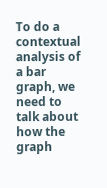To do a contextual analysis of a bar graph, we need to talk about how the graph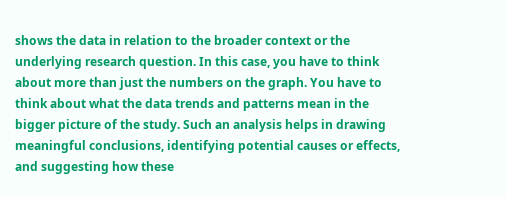shows the data in relation to the broader context or the underlying research question. In this case, you have to think about more than just the numbers on the graph. You have to think about what the data trends and patterns mean in the bigger picture of the study. Such an analysis helps in drawing meaningful conclusions, identifying potential causes or effects, and suggesting how these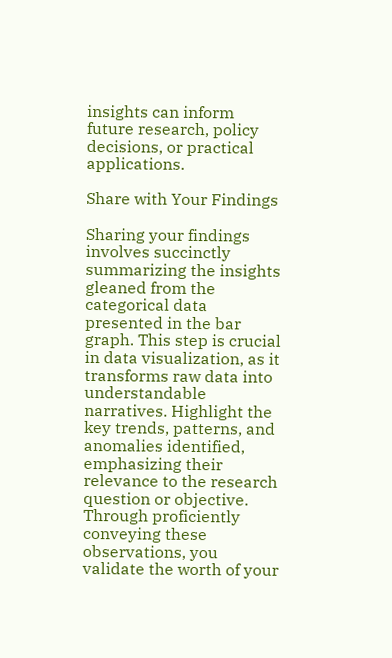insights can inform future research, policy decisions, or practical applications.

Share with Your Findings

Sharing your findings involves succinctly summarizing the insights gleaned from the categorical data presented in the bar graph. This step is crucial in data visualization, as it transforms raw data into understandable narratives. Highlight the key trends, patterns, and anomalies identified, emphasizing their relevance to the research question or objective. Through proficiently conveying these observations, you validate the worth of your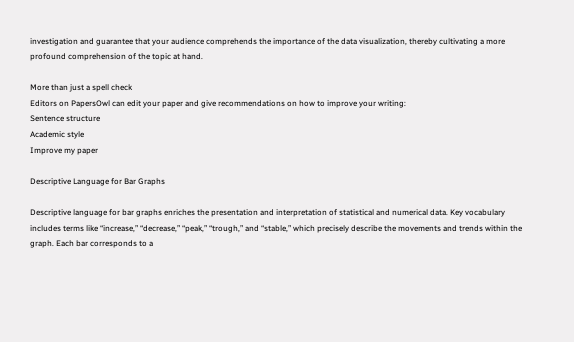investigation and guarantee that your audience comprehends the importance of the data visualization, thereby cultivating a more profound comprehension of the topic at hand.

More than just a spell check
Editors on PapersOwl can edit your paper and give recommendations on how to improve your writing:
Sentence structure
Academic style
Improve my paper

Descriptive Language for Bar Graphs

Descriptive language for bar graphs enriches the presentation and interpretation of statistical and numerical data. Key vocabulary includes terms like “increase,” “decrease,” “peak,” “trough,” and “stable,” which precisely describe the movements and trends within the graph. Each bar corresponds to a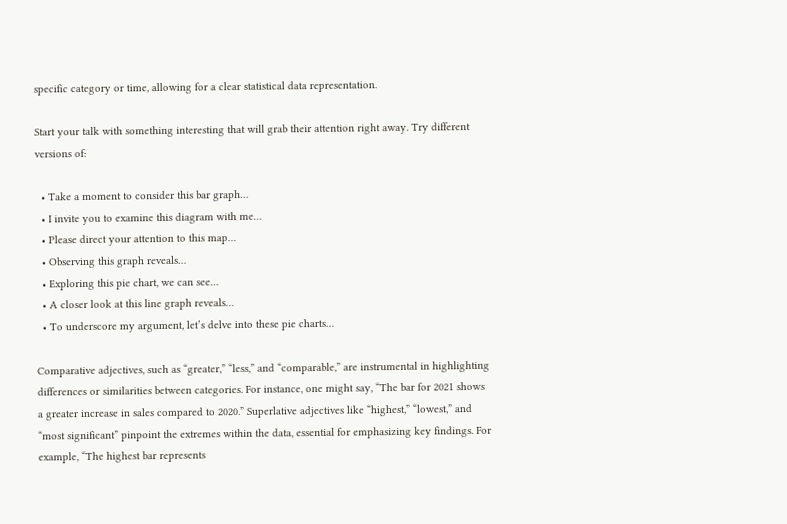specific category or time, allowing for a clear statistical data representation.

Start your talk with something interesting that will grab their attention right away. Try different versions of:

  • Take a moment to consider this bar graph…
  • I invite you to examine this diagram with me…
  • Please direct your attention to this map…
  • Observing this graph reveals…
  • Exploring this pie chart, we can see…
  • A closer look at this line graph reveals…
  • To underscore my argument, let’s delve into these pie charts…

Comparative adjectives, such as “greater,” “less,” and “comparable,” are instrumental in highlighting differences or similarities between categories. For instance, one might say, “The bar for 2021 shows a greater increase in sales compared to 2020.” Superlative adjectives like “highest,” “lowest,” and “most significant” pinpoint the extremes within the data, essential for emphasizing key findings. For example, “The highest bar represents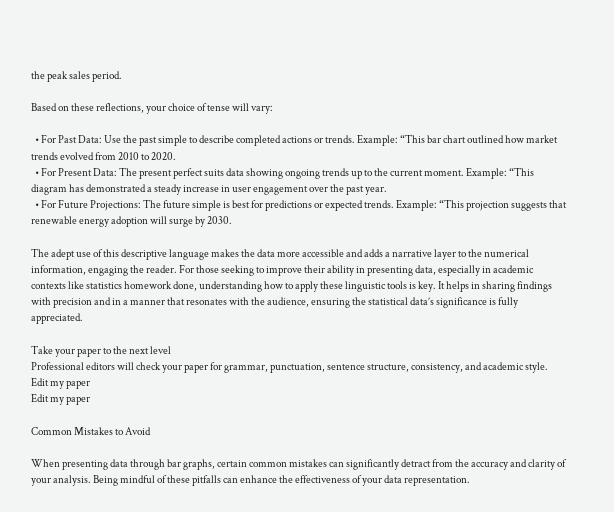the peak sales period.

Based on these reflections, your choice of tense will vary:

  • For Past Data: Use the past simple to describe completed actions or trends. Example: “This bar chart outlined how market trends evolved from 2010 to 2020.
  • For Present Data: The present perfect suits data showing ongoing trends up to the current moment. Example: “This diagram has demonstrated a steady increase in user engagement over the past year.
  • For Future Projections: The future simple is best for predictions or expected trends. Example: “This projection suggests that renewable energy adoption will surge by 2030.

The adept use of this descriptive language makes the data more accessible and adds a narrative layer to the numerical information, engaging the reader. For those seeking to improve their ability in presenting data, especially in academic contexts like statistics homework done, understanding how to apply these linguistic tools is key. It helps in sharing findings with precision and in a manner that resonates with the audience, ensuring the statistical data’s significance is fully appreciated.

Take your paper to the next level
Professional editors will check your paper for grammar, punctuation, sentence structure, consistency, and academic style.
Edit my paper
Edit my paper

Common Mistakes to Avoid

When presenting data through bar graphs, certain common mistakes can significantly detract from the accuracy and clarity of your analysis. Being mindful of these pitfalls can enhance the effectiveness of your data representation.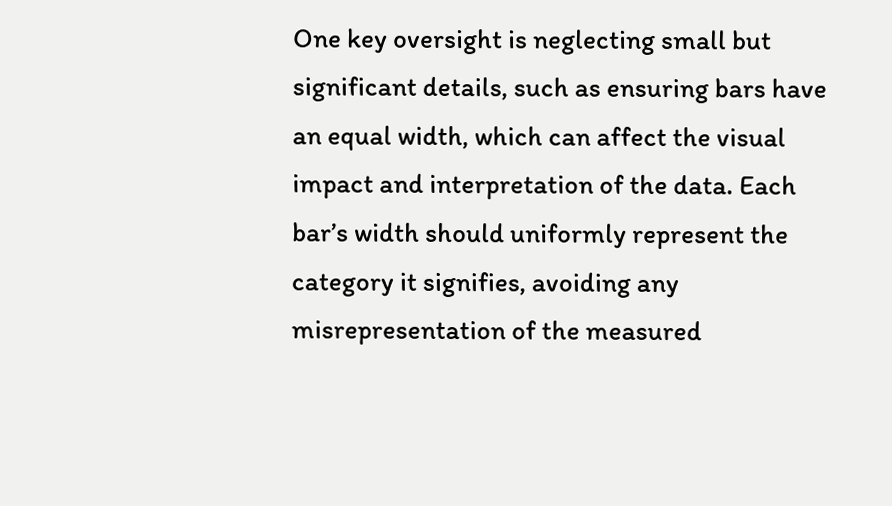One key oversight is neglecting small but significant details, such as ensuring bars have an equal width, which can affect the visual impact and interpretation of the data. Each bar’s width should uniformly represent the category it signifies, avoiding any misrepresentation of the measured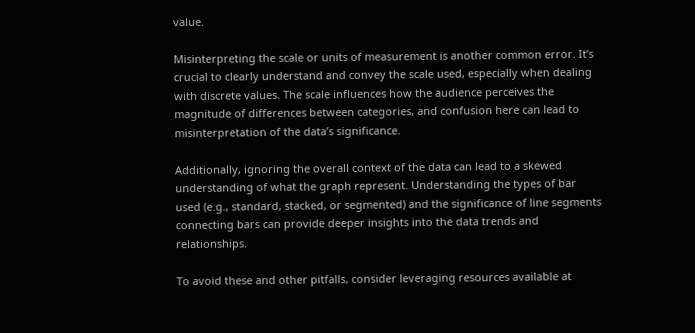value.

Misinterpreting the scale or units of measurement is another common error. It’s crucial to clearly understand and convey the scale used, especially when dealing with discrete values. The scale influences how the audience perceives the magnitude of differences between categories, and confusion here can lead to misinterpretation of the data’s significance.

Additionally, ignoring the overall context of the data can lead to a skewed understanding of what the graph represent. Understanding the types of bar used (e.g., standard, stacked, or segmented) and the significance of line segments connecting bars can provide deeper insights into the data trends and relationships.

To avoid these and other pitfalls, consider leveraging resources available at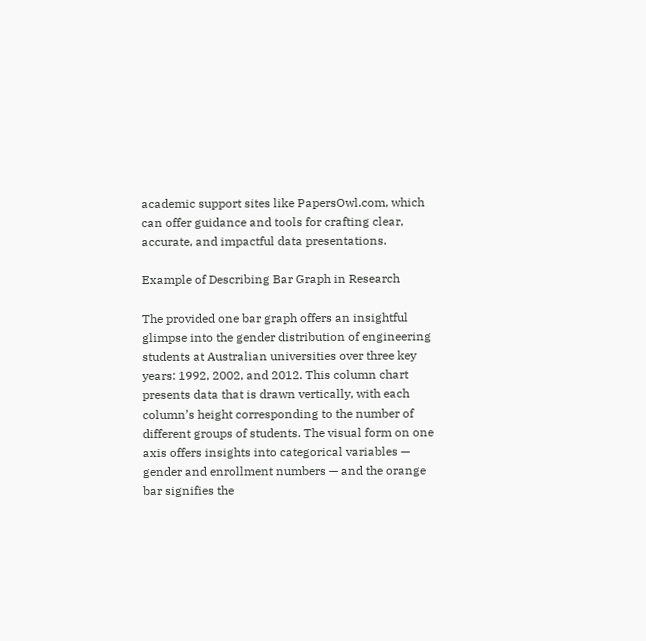academic support sites like PapersOwl.com, which can offer guidance and tools for crafting clear, accurate, and impactful data presentations.

Example of Describing Bar Graph in Research

The provided one bar graph offers an insightful glimpse into the gender distribution of engineering students at Australian universities over three key years: 1992, 2002, and 2012. This column chart presents data that is drawn vertically, with each column’s height corresponding to the number of different groups of students. The visual form on one axis offers insights into categorical variables — gender and enrollment numbers — and the orange bar signifies the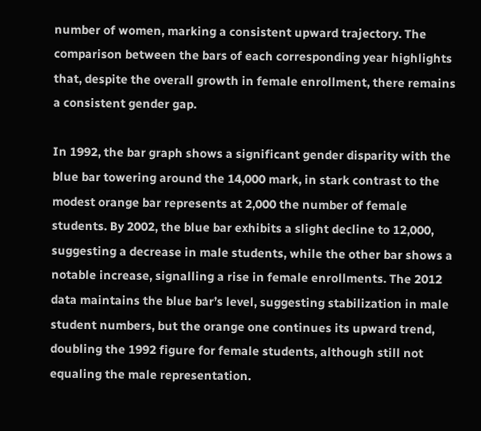number of women, marking a consistent upward trajectory. The comparison between the bars of each corresponding year highlights that, despite the overall growth in female enrollment, there remains a consistent gender gap.

In 1992, the bar graph shows a significant gender disparity with the blue bar towering around the 14,000 mark, in stark contrast to the modest orange bar represents at 2,000 the number of female students. By 2002, the blue bar exhibits a slight decline to 12,000, suggesting a decrease in male students, while the other bar shows a notable increase, signalling a rise in female enrollments. The 2012 data maintains the blue bar’s level, suggesting stabilization in male student numbers, but the orange one continues its upward trend, doubling the 1992 figure for female students, although still not equaling the male representation.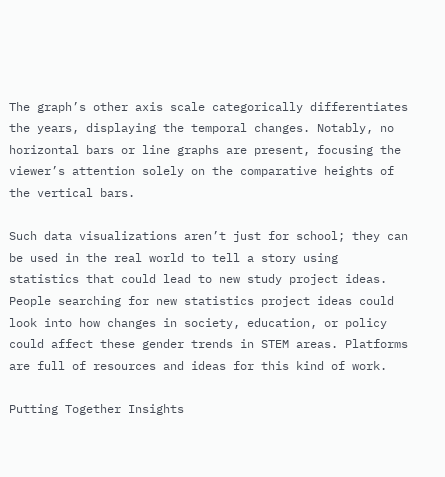The graph’s other axis scale categorically differentiates the years, displaying the temporal changes. Notably, no horizontal bars or line graphs are present, focusing the viewer’s attention solely on the comparative heights of the vertical bars.

Such data visualizations aren’t just for school; they can be used in the real world to tell a story using statistics that could lead to new study project ideas. People searching for new statistics project ideas could look into how changes in society, education, or policy could affect these gender trends in STEM areas. Platforms are full of resources and ideas for this kind of work.

Putting Together Insights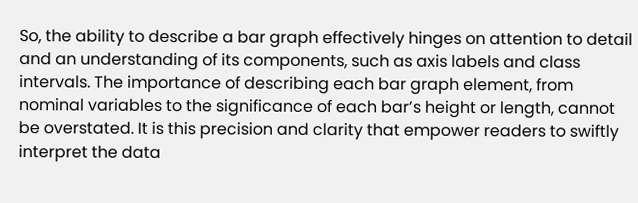So, the ability to describe a bar graph effectively hinges on attention to detail and an understanding of its components, such as axis labels and class intervals. The importance of describing each bar graph element, from nominal variables to the significance of each bar’s height or length, cannot be overstated. It is this precision and clarity that empower readers to swiftly interpret the data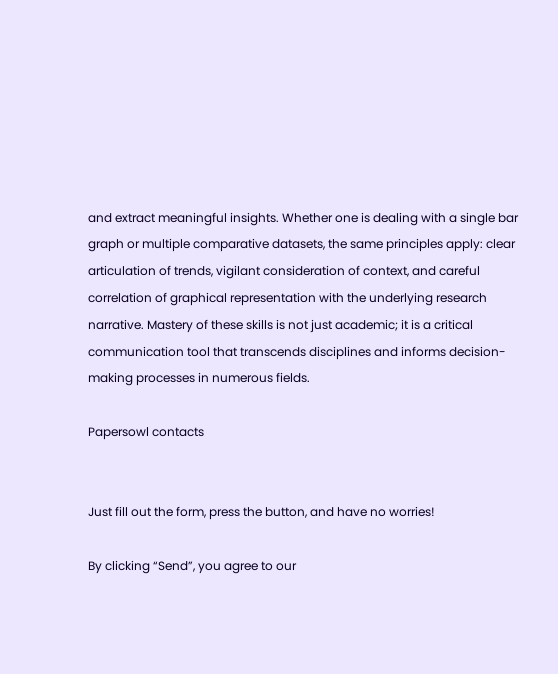and extract meaningful insights. Whether one is dealing with a single bar graph or multiple comparative datasets, the same principles apply: clear articulation of trends, vigilant consideration of context, and careful correlation of graphical representation with the underlying research narrative. Mastery of these skills is not just academic; it is a critical communication tool that transcends disciplines and informs decision-making processes in numerous fields.

Papersowl contacts


Just fill out the form, press the button, and have no worries!

By clicking “Send”, you agree to our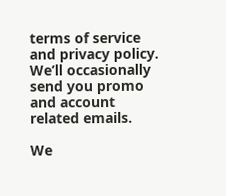terms of service and privacy policy. We’ll occasionally send you promo and account related emails.

We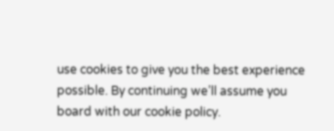use cookies to give you the best experience possible. By continuing we’ll assume you board with our cookie policy.